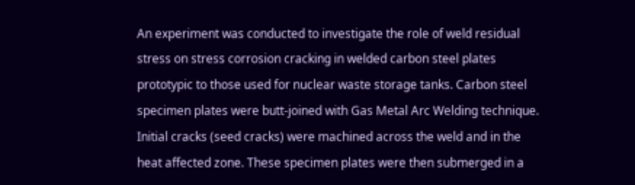An experiment was conducted to investigate the role of weld residual stress on stress corrosion cracking in welded carbon steel plates prototypic to those used for nuclear waste storage tanks. Carbon steel specimen plates were butt-joined with Gas Metal Arc Welding technique. Initial cracks (seed cracks) were machined across the weld and in the heat affected zone. These specimen plates were then submerged in a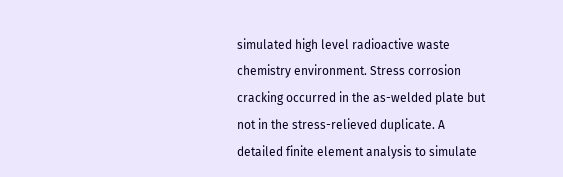simulated high level radioactive waste chemistry environment. Stress corrosion cracking occurred in the as-welded plate but not in the stress-relieved duplicate. A detailed finite element analysis to simulate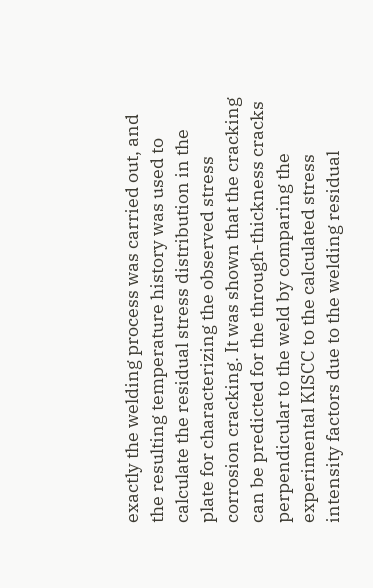exactly the welding process was carried out, and the resulting temperature history was used to calculate the residual stress distribution in the plate for characterizing the observed stress corrosion cracking. It was shown that the cracking can be predicted for the through-thickness cracks perpendicular to the weld by comparing the experimental KISCC to the calculated stress intensity factors due to the welding residual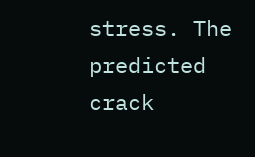stress. The predicted crack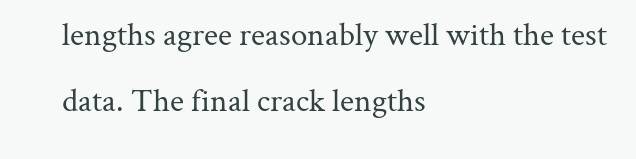lengths agree reasonably well with the test data. The final crack lengths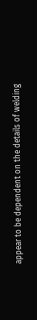appear to be dependent on the details of welding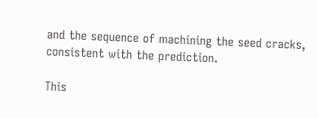and the sequence of machining the seed cracks, consistent with the prediction.

This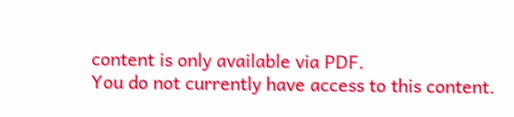content is only available via PDF.
You do not currently have access to this content.